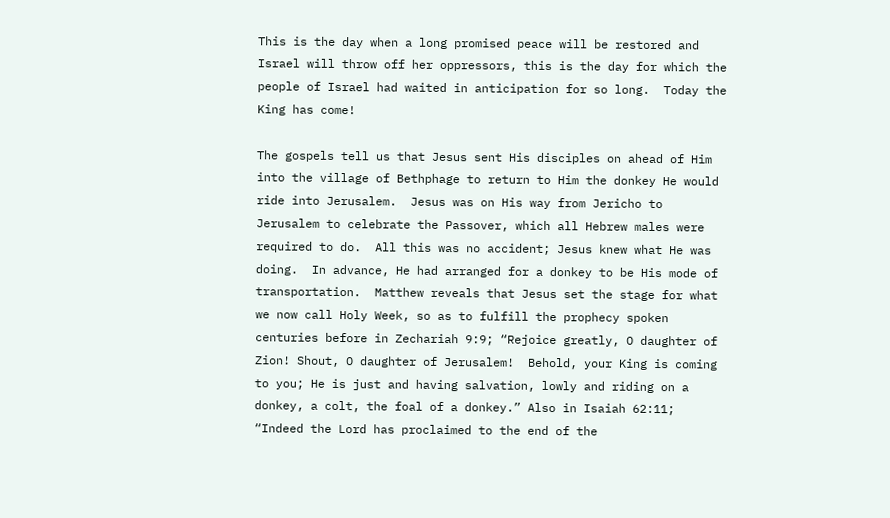This is the day when a long promised peace will be restored and Israel will throw off her oppressors, this is the day for which the people of Israel had waited in anticipation for so long.  Today the King has come!

The gospels tell us that Jesus sent His disciples on ahead of Him into the village of Bethphage to return to Him the donkey He would ride into Jerusalem.  Jesus was on His way from Jericho to Jerusalem to celebrate the Passover, which all Hebrew males were required to do.  All this was no accident; Jesus knew what He was doing.  In advance, He had arranged for a donkey to be His mode of transportation.  Matthew reveals that Jesus set the stage for what we now call Holy Week, so as to fulfill the prophecy spoken centuries before in Zechariah 9:9; “Rejoice greatly, O daughter of Zion! Shout, O daughter of Jerusalem!  Behold, your King is coming to you; He is just and having salvation, lowly and riding on a donkey, a colt, the foal of a donkey.” Also in Isaiah 62:11; “Indeed the Lord has proclaimed to the end of the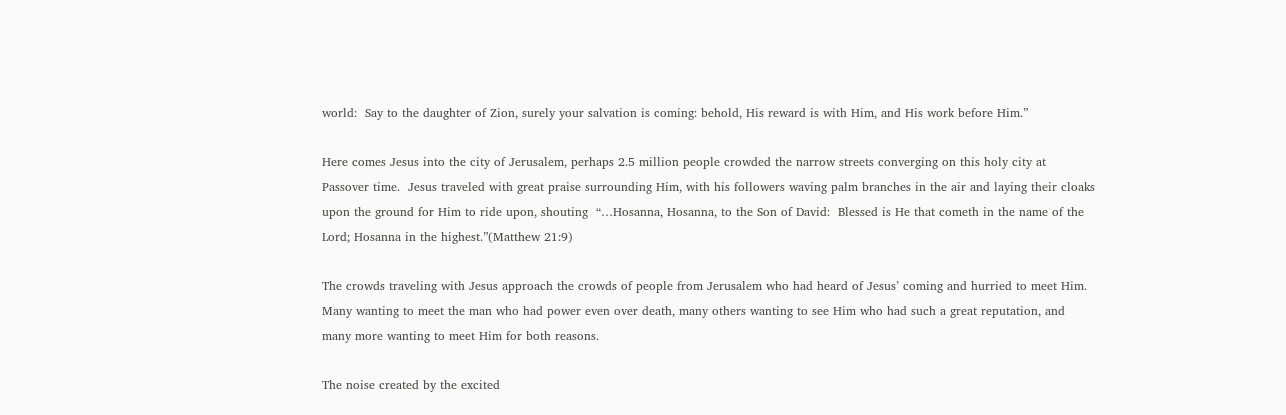world:  Say to the daughter of Zion, surely your salvation is coming: behold, His reward is with Him, and His work before Him.”

Here comes Jesus into the city of Jerusalem, perhaps 2.5 million people crowded the narrow streets converging on this holy city at Passover time.  Jesus traveled with great praise surrounding Him, with his followers waving palm branches in the air and laying their cloaks upon the ground for Him to ride upon, shouting  “…Hosanna, Hosanna, to the Son of David:  Blessed is He that cometh in the name of the Lord; Hosanna in the highest.”(Matthew 21:9)

The crowds traveling with Jesus approach the crowds of people from Jerusalem who had heard of Jesus’ coming and hurried to meet Him.  Many wanting to meet the man who had power even over death, many others wanting to see Him who had such a great reputation, and many more wanting to meet Him for both reasons.

The noise created by the excited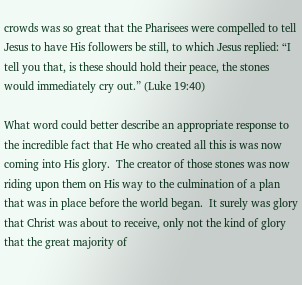crowds was so great that the Pharisees were compelled to tell Jesus to have His followers be still, to which Jesus replied: “I tell you that, is these should hold their peace, the stones would immediately cry out.” (Luke 19:40)

What word could better describe an appropriate response to the incredible fact that He who created all this is was now coming into His glory.  The creator of those stones was now riding upon them on His way to the culmination of a plan that was in place before the world began.  It surely was glory that Christ was about to receive, only not the kind of glory that the great majority of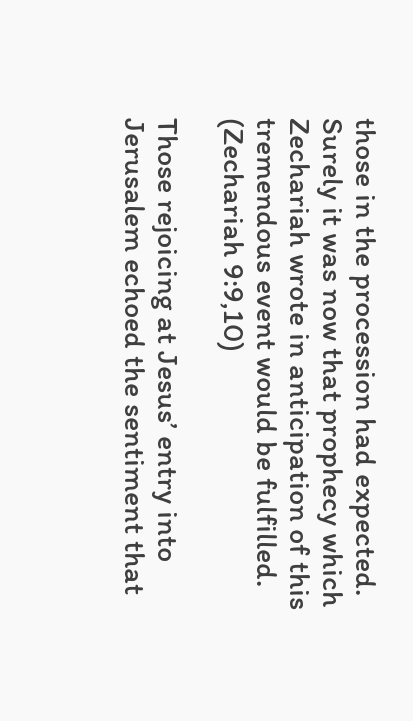those in the procession had expected.  Surely it was now that prophecy which Zechariah wrote in anticipation of this tremendous event would be fulfilled. (Zechariah 9:9,10)

Those rejoicing at Jesus’ entry into Jerusalem echoed the sentiment that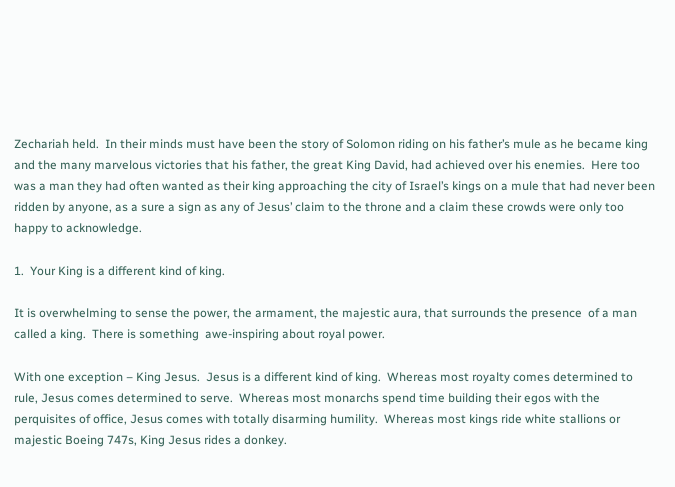Zechariah held.  In their minds must have been the story of Solomon riding on his father’s mule as he became king and the many marvelous victories that his father, the great King David, had achieved over his enemies.  Here too was a man they had often wanted as their king approaching the city of Israel’s kings on a mule that had never been ridden by anyone, as a sure a sign as any of Jesus’ claim to the throne and a claim these crowds were only too happy to acknowledge.

1.  Your King is a different kind of king.

It is overwhelming to sense the power, the armament, the majestic aura, that surrounds the presence  of a man called a king.  There is something  awe-inspiring about royal power.

With one exception – King Jesus.  Jesus is a different kind of king.  Whereas most royalty comes determined to rule, Jesus comes determined to serve.  Whereas most monarchs spend time building their egos with the perquisites of office, Jesus comes with totally disarming humility.  Whereas most kings ride white stallions or majestic Boeing 747s, King Jesus rides a donkey.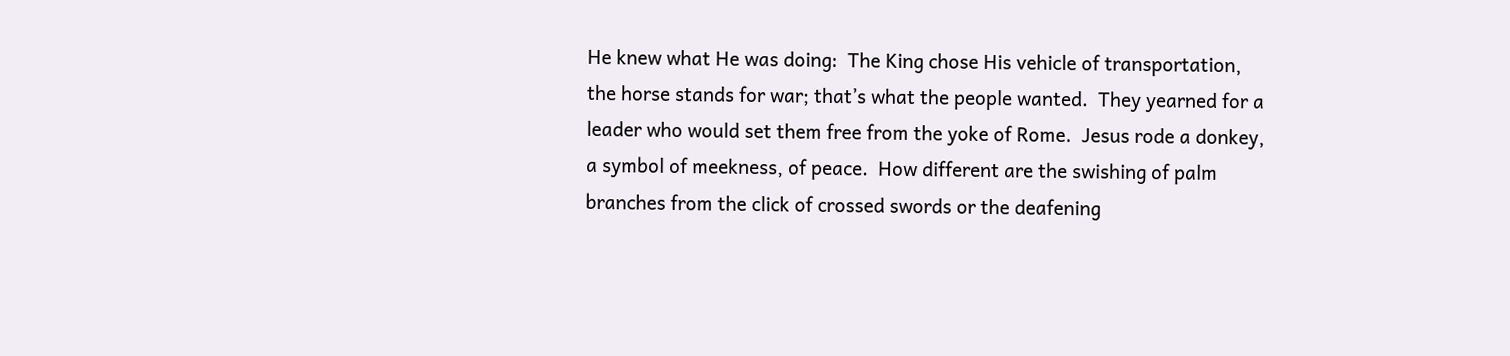He knew what He was doing:  The King chose His vehicle of transportation, the horse stands for war; that’s what the people wanted.  They yearned for a leader who would set them free from the yoke of Rome.  Jesus rode a donkey, a symbol of meekness, of peace.  How different are the swishing of palm branches from the click of crossed swords or the deafening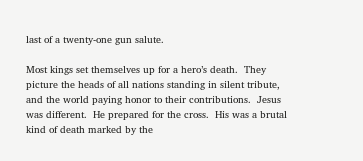last of a twenty-one gun salute.

Most kings set themselves up for a hero’s death.  They picture the heads of all nations standing in silent tribute, and the world paying honor to their contributions.  Jesus was different.  He prepared for the cross.  His was a brutal kind of death marked by the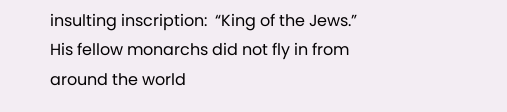insulting inscription:  “King of the Jews.”  His fellow monarchs did not fly in from around the world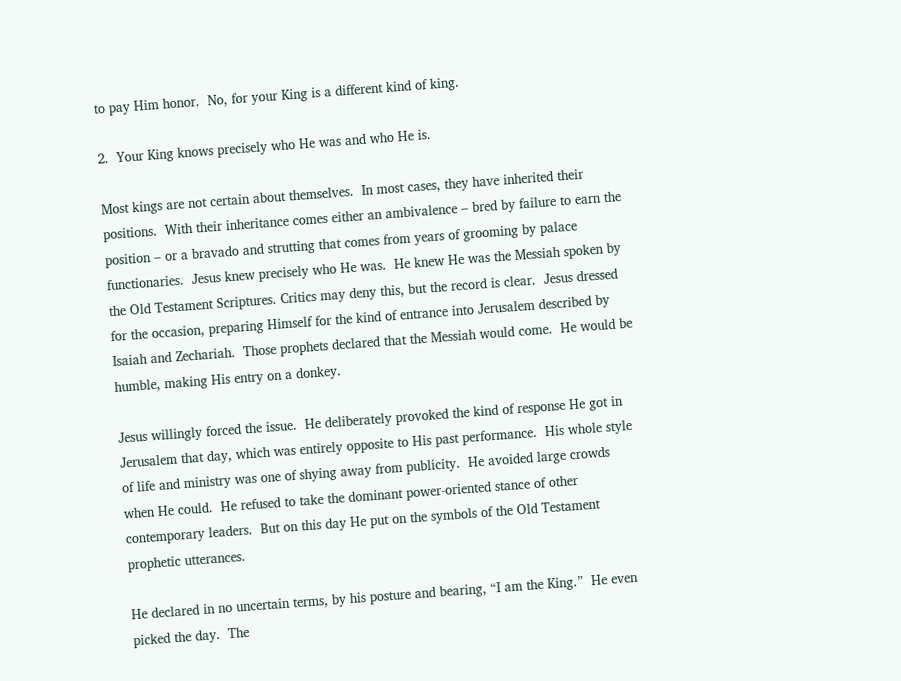to pay Him honor.  No, for your King is a different kind of king.

2.  Your King knows precisely who He was and who He is.

Most kings are not certain about themselves.  In most cases, they have inherited their positions.  With their inheritance comes either an ambivalence – bred by failure to earn the position – or a bravado and strutting that comes from years of grooming by palace functionaries.  Jesus knew precisely who He was.  He knew He was the Messiah spoken by the Old Testament Scriptures. Critics may deny this, but the record is clear.  Jesus dressed for the occasion, preparing Himself for the kind of entrance into Jerusalem described by Isaiah and Zechariah.  Those prophets declared that the Messiah would come.  He would be humble, making His entry on a donkey.

Jesus willingly forced the issue.  He deliberately provoked the kind of response He got in Jerusalem that day, which was entirely opposite to His past performance.  His whole style of life and ministry was one of shying away from publicity.  He avoided large crowds when He could.  He refused to take the dominant power-oriented stance of other contemporary leaders.  But on this day He put on the symbols of the Old Testament prophetic utterances.

He declared in no uncertain terms, by his posture and bearing, “I am the King.”  He even picked the day.  The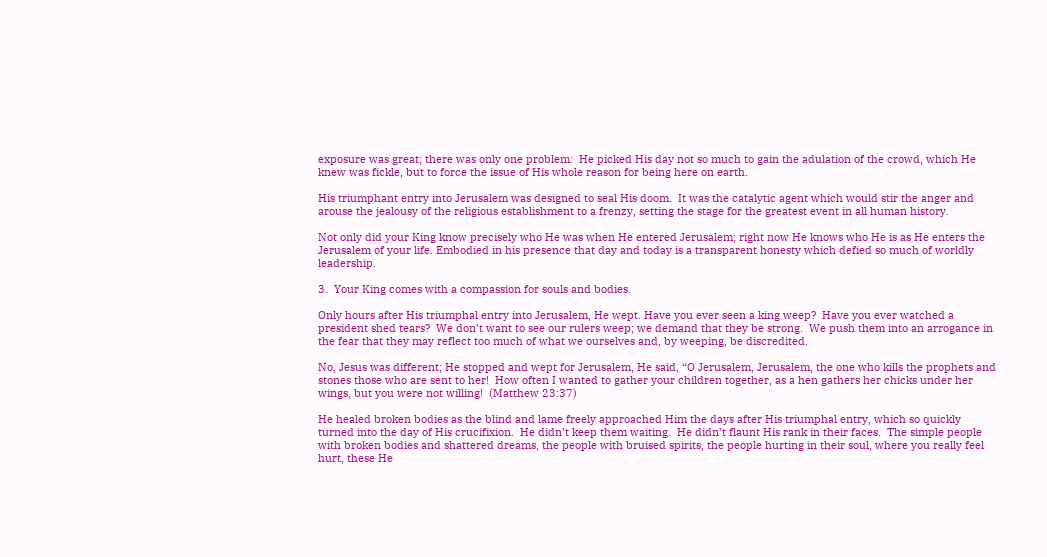exposure was great; there was only one problem:  He picked His day not so much to gain the adulation of the crowd, which He knew was fickle, but to force the issue of His whole reason for being here on earth.

His triumphant entry into Jerusalem was designed to seal His doom.  It was the catalytic agent which would stir the anger and arouse the jealousy of the religious establishment to a frenzy, setting the stage for the greatest event in all human history.

Not only did your King know precisely who He was when He entered Jerusalem; right now He knows who He is as He enters the Jerusalem of your life. Embodied in his presence that day and today is a transparent honesty which defied so much of worldly leadership.

3.  Your King comes with a compassion for souls and bodies.

Only hours after His triumphal entry into Jerusalem, He wept. Have you ever seen a king weep?  Have you ever watched a president shed tears?  We don’t want to see our rulers weep; we demand that they be strong.  We push them into an arrogance in the fear that they may reflect too much of what we ourselves and, by weeping, be discredited.

No, Jesus was different; He stopped and wept for Jerusalem, He said, “O Jerusalem, Jerusalem, the one who kills the prophets and stones those who are sent to her!  How often I wanted to gather your children together, as a hen gathers her chicks under her wings, but you were not willing!  (Matthew 23:37)

He healed broken bodies as the blind and lame freely approached Him the days after His triumphal entry, which so quickly turned into the day of His crucifixion.  He didn’t keep them waiting.  He didn’t flaunt His rank in their faces.  The simple people with broken bodies and shattered dreams, the people with bruised spirits, the people hurting in their soul, where you really feel hurt, these He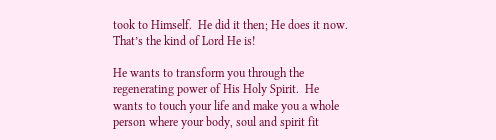took to Himself.  He did it then; He does it now.  That’s the kind of Lord He is!

He wants to transform you through the regenerating power of His Holy Spirit.  He wants to touch your life and make you a whole person where your body, soul and spirit fit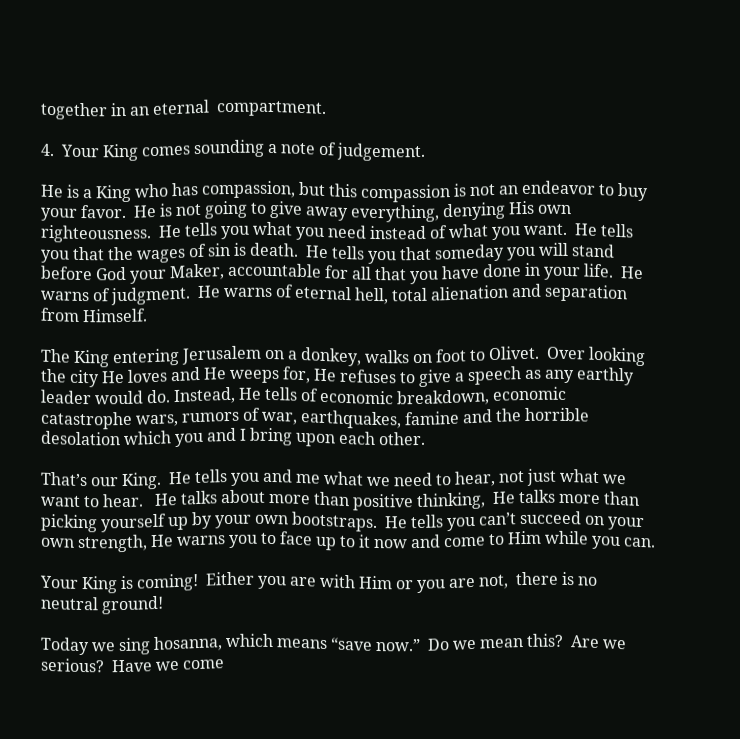together in an eternal  compartment.

4.  Your King comes sounding a note of judgement.

He is a King who has compassion, but this compassion is not an endeavor to buy your favor.  He is not going to give away everything, denying His own righteousness.  He tells you what you need instead of what you want.  He tells you that the wages of sin is death.  He tells you that someday you will stand before God your Maker, accountable for all that you have done in your life.  He warns of judgment.  He warns of eternal hell, total alienation and separation from Himself.

The King entering Jerusalem on a donkey, walks on foot to Olivet.  Over looking the city He loves and He weeps for, He refuses to give a speech as any earthly leader would do. Instead, He tells of economic breakdown, economic catastrophe wars, rumors of war, earthquakes, famine and the horrible desolation which you and I bring upon each other.

That’s our King.  He tells you and me what we need to hear, not just what we want to hear.   He talks about more than positive thinking,  He talks more than picking yourself up by your own bootstraps.  He tells you can’t succeed on your own strength, He warns you to face up to it now and come to Him while you can.

Your King is coming!  Either you are with Him or you are not,  there is no neutral ground!

Today we sing hosanna, which means “save now.”  Do we mean this?  Are we serious?  Have we come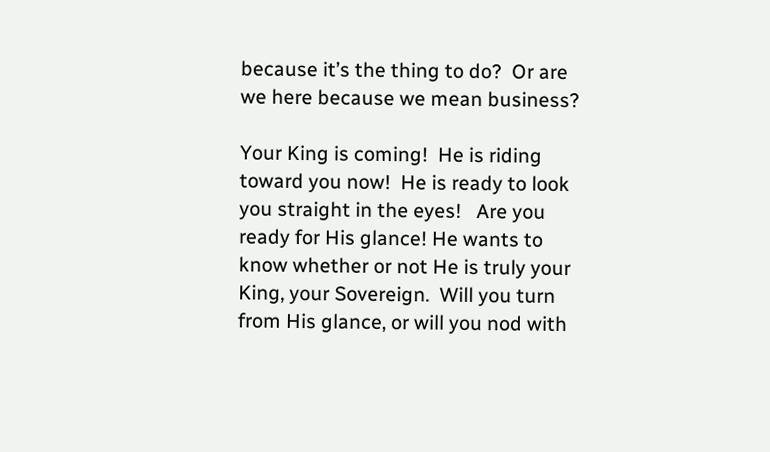because it’s the thing to do?  Or are we here because we mean business?

Your King is coming!  He is riding toward you now!  He is ready to look you straight in the eyes!   Are you ready for His glance! He wants to know whether or not He is truly your King, your Sovereign.  Will you turn from His glance, or will you nod with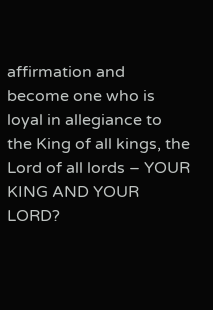affirmation and become one who is loyal in allegiance to the King of all kings, the Lord of all lords – YOUR KING AND YOUR LORD?